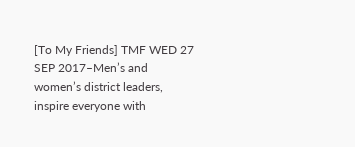[To My Friends] TMF WED 27 SEP 2017–Men’s and women’s district leaders, inspire everyone with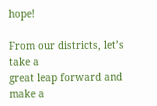hope!

From our districts, let’s take a
great leap forward and make a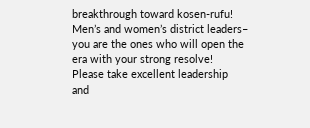breakthrough toward kosen-rufu!
Men’s and women’s district leaders–
you are the ones who will open the
era with your strong resolve!
Please take excellent leadership
and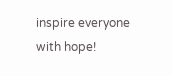inspire everyone with hope!